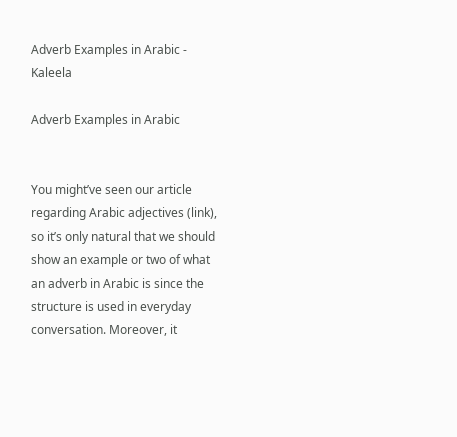Adverb Examples in Arabic - Kaleela

Adverb Examples in Arabic


You might’ve seen our article regarding Arabic adjectives (link), so it’s only natural that we should show an example or two of what an adverb in Arabic is since the structure is used in everyday conversation. Moreover, it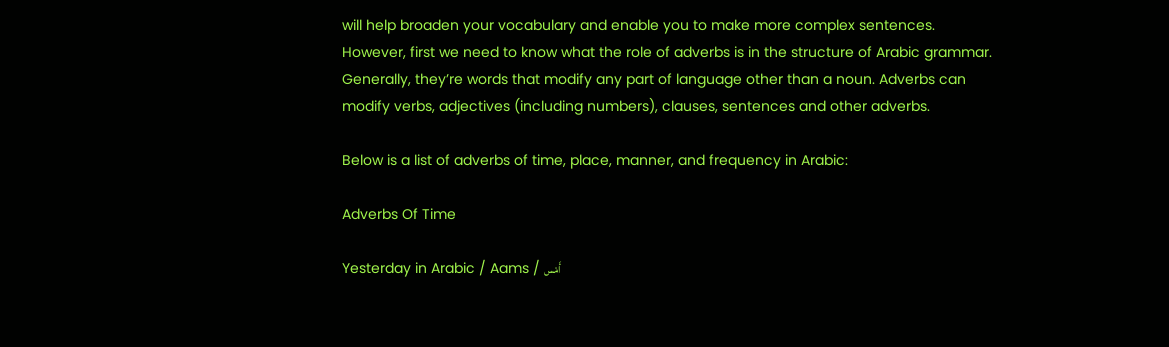will help broaden your vocabulary and enable you to make more complex sentences. However, first we need to know what the role of adverbs is in the structure of Arabic grammar. Generally, they’re words that modify any part of language other than a noun. Adverbs can modify verbs, adjectives (including numbers), clauses, sentences and other adverbs.

Below is a list of adverbs of time, place, manner, and frequency in Arabic:

Adverbs Of Time

Yesterday in Arabic / Aams / أَمْس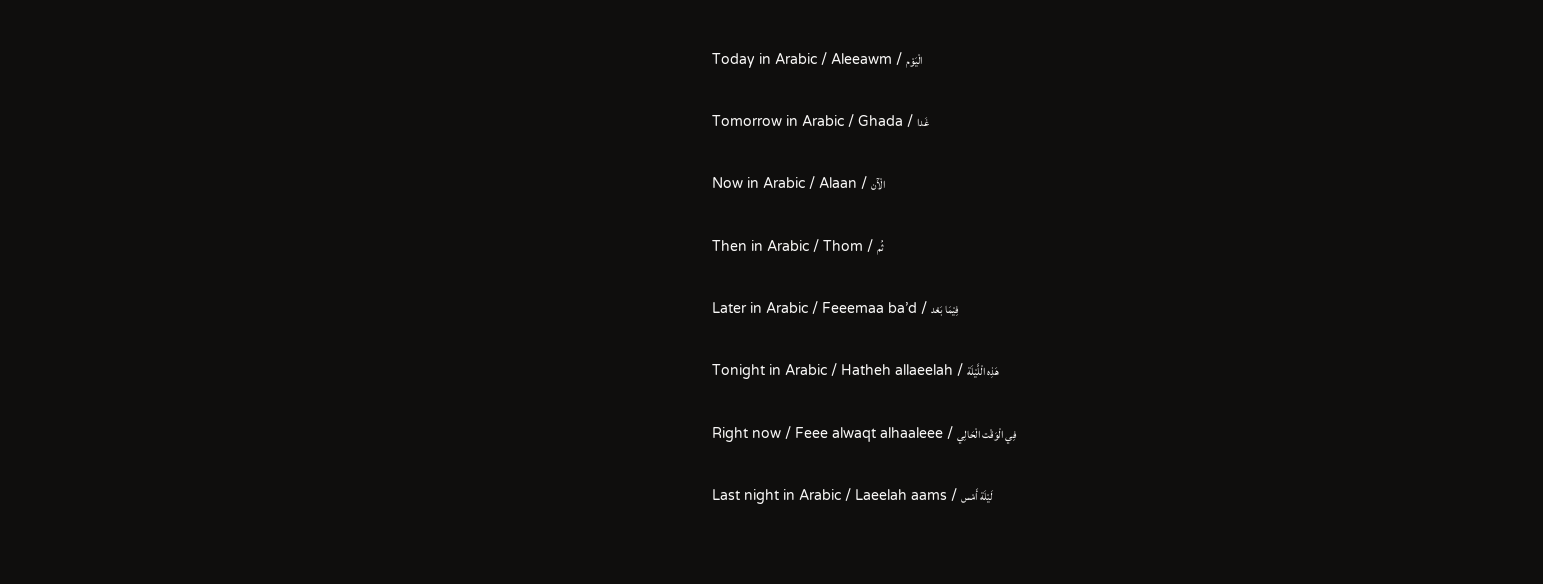Today in Arabic / Aleeawm / الْيَوْم

Tomorrow in Arabic / Ghada / غَدا

Now in Arabic / Alaan / الْآَن

Then in Arabic / Thom / ثُم

Later in Arabic / Feeemaa ba’d / فِيْمَا بَعْد

Tonight in Arabic / Hatheh allaeelah / هَذِه الْلَّيْلَة

Right now / Feee alwaqt alhaaleee / فِي الْوَقْت الْحَالِي

Last night in Arabic / Laeelah aams / لَيْلَة أَمْس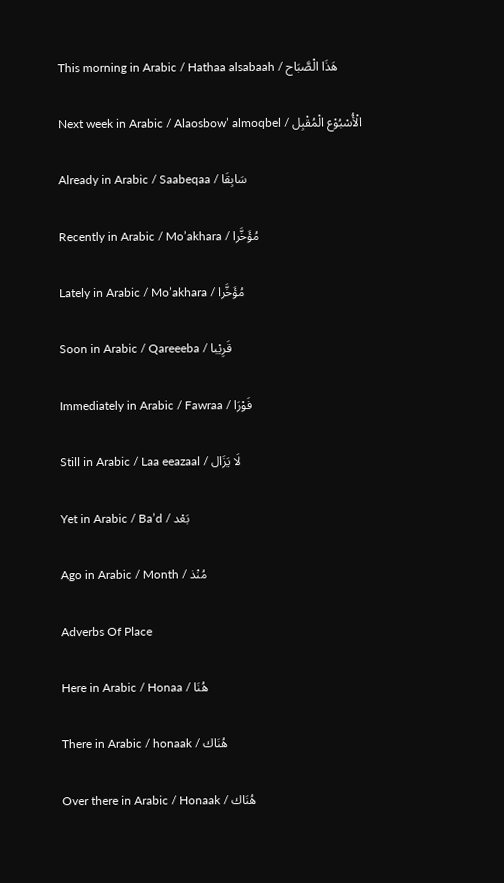This morning in Arabic / Hathaa alsabaah / هَذَا الْصَّبَاح

Next week in Arabic / Alaosbow’ almoqbel / الْأُسْبُوْع الْمُقْبِل

Already in Arabic / Saabeqaa / سَابِقَا

Recently in Arabic / Mo’akhara / مُؤَخَّرا

Lately in Arabic / Mo’akhara / مُؤَخَّرا

Soon in Arabic / Qareeeba / قَرِيْبا

Immediately in Arabic / Fawraa / فَوْرَا

Still in Arabic / Laa eeazaal / لَا يَزَال

Yet in Arabic / Ba’d / بَعْد

Ago in Arabic / Month / مُنْذ

Adverbs Of Place

Here in Arabic / Honaa / هُنَا

There in Arabic / honaak / هُنَاك

Over there in Arabic / Honaak / هُنَاك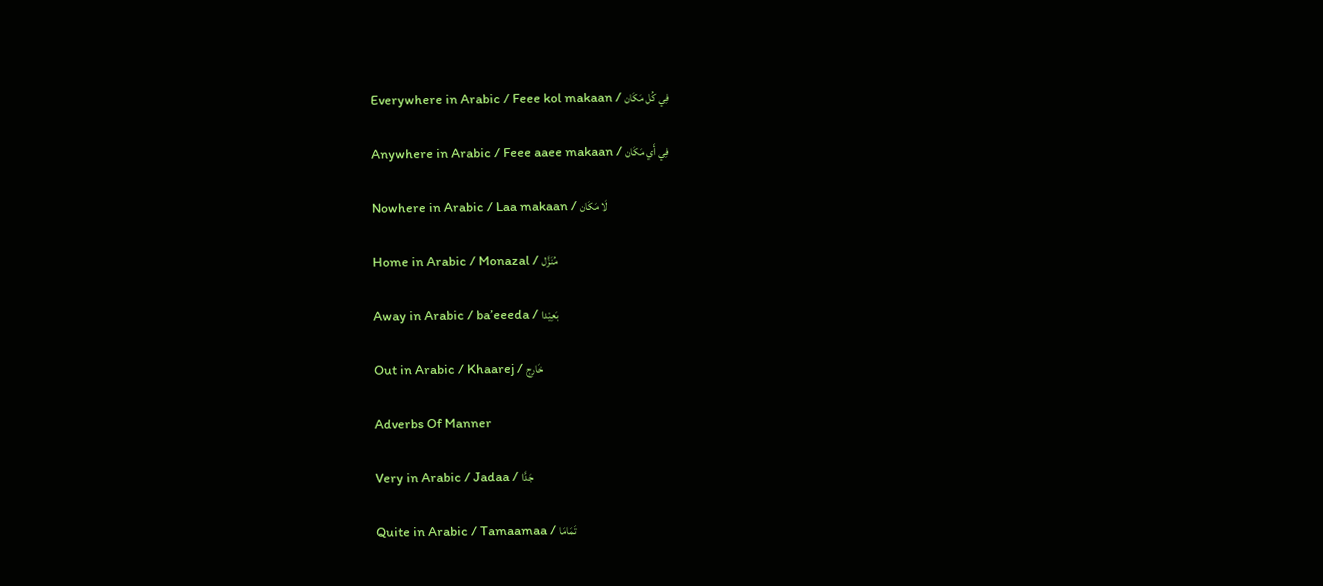Everywhere in Arabic / Feee kol makaan / فِي كُل مَكَان

Anywhere in Arabic / Feee aaee makaan / فِي أَي مَكَان

Nowhere in Arabic / Laa makaan / لَا مَكَان

Home in Arabic / Monazal / مُنَزَّل

Away in Arabic / ba’eeeda / بَعِيْدا

Out in Arabic / Khaarej / خَارِج

Adverbs Of Manner

Very in Arabic / Jadaa / جَدَّا

Quite in Arabic / Tamaamaa / تَمَامَا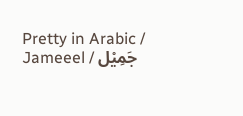Pretty in Arabic / Jameeel / جَمِيْل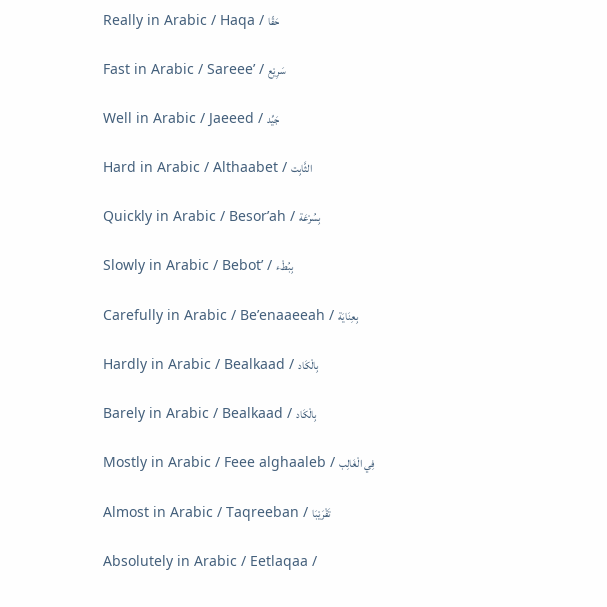Really in Arabic / Haqa / حَقّا

Fast in Arabic / Sareee’ / سَرِيْع

Well in Arabic / Jaeeed / جَيِّد

Hard in Arabic / Althaabet / الثَّابِت

Quickly in Arabic / Besor’ah / بِسُرْعَة

Slowly in Arabic / Bebot’ / بِبُطْء

Carefully in Arabic / Be’enaaeeah / بِعِنَايَة

Hardly in Arabic / Bealkaad / بِالْكَاد

Barely in Arabic / Bealkaad / بِالْكَاد

Mostly in Arabic / Feee alghaaleb / فِي الْغَالِب

Almost in Arabic / Taqreeban / تَقْرَيْبَا

Absolutely in Arabic / Eetlaqaa /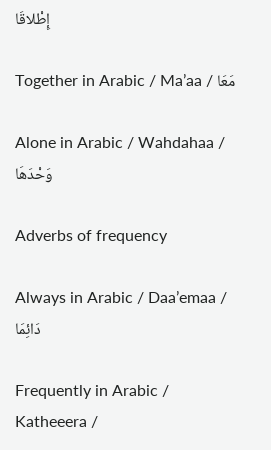إِطْلاقَا

Together in Arabic / Ma’aa / مَعَا

Alone in Arabic / Wahdahaa / وَحْدَهَا

Adverbs of frequency

Always in Arabic / Daa’emaa / دَائِمَا

Frequently in Arabic / Katheeera /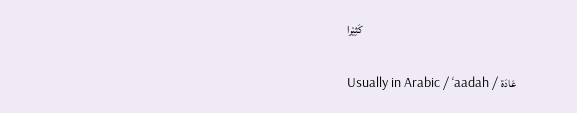كَثِيْرا

Usually in Arabic / ‘aadah / عَادَة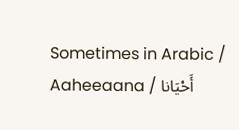Sometimes in Arabic / Aaheeaana / أَحْيَانا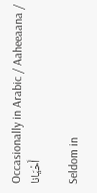Occasionally in Arabic / Aaheeaana / أَحْيَانا

Seldom in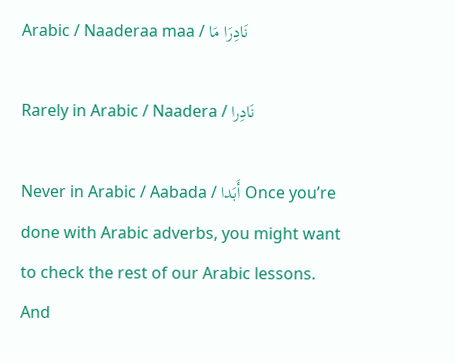Arabic / Naaderaa maa / نَادِرَا مَا

Rarely in Arabic / Naadera / نَادِرا

Never in Arabic / Aabada / أَبَدا Once you’re done with Arabic adverbs, you might want to check the rest of our Arabic lessons. And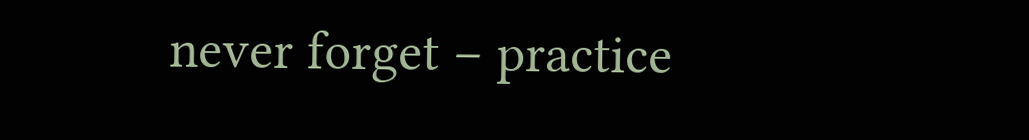never forget – practice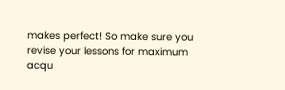makes perfect! So make sure you revise your lessons for maximum acqu